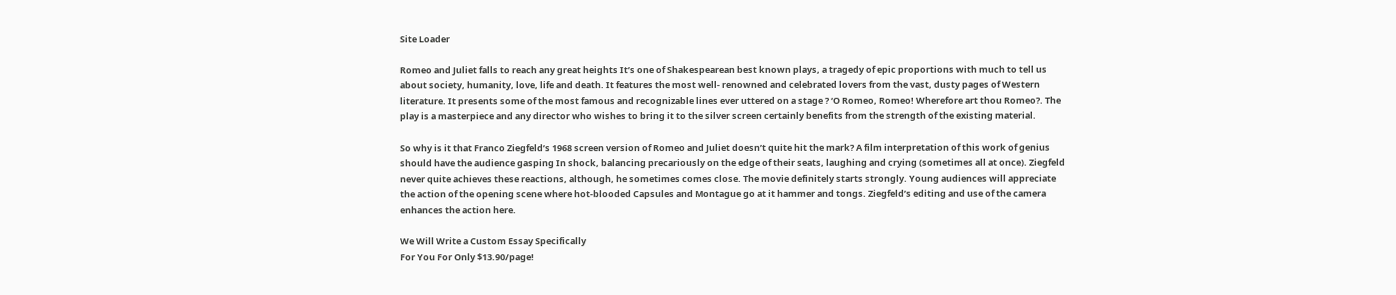Site Loader

Romeo and Juliet falls to reach any great heights It’s one of Shakespearean best known plays, a tragedy of epic proportions with much to tell us about society, humanity, love, life and death. It features the most well- renowned and celebrated lovers from the vast, dusty pages of Western literature. It presents some of the most famous and recognizable lines ever uttered on a stage ? ‘O Romeo, Romeo! Wherefore art thou Romeo?. The play is a masterpiece and any director who wishes to bring it to the silver screen certainly benefits from the strength of the existing material.

So why is it that Franco Ziegfeld’s 1968 screen version of Romeo and Juliet doesn’t quite hit the mark? A film interpretation of this work of genius should have the audience gasping In shock, balancing precariously on the edge of their seats, laughing and crying (sometimes all at once). Ziegfeld never quite achieves these reactions, although, he sometimes comes close. The movie definitely starts strongly. Young audiences will appreciate the action of the opening scene where hot-blooded Capsules and Montague go at it hammer and tongs. Ziegfeld’s editing and use of the camera enhances the action here.

We Will Write a Custom Essay Specifically
For You For Only $13.90/page!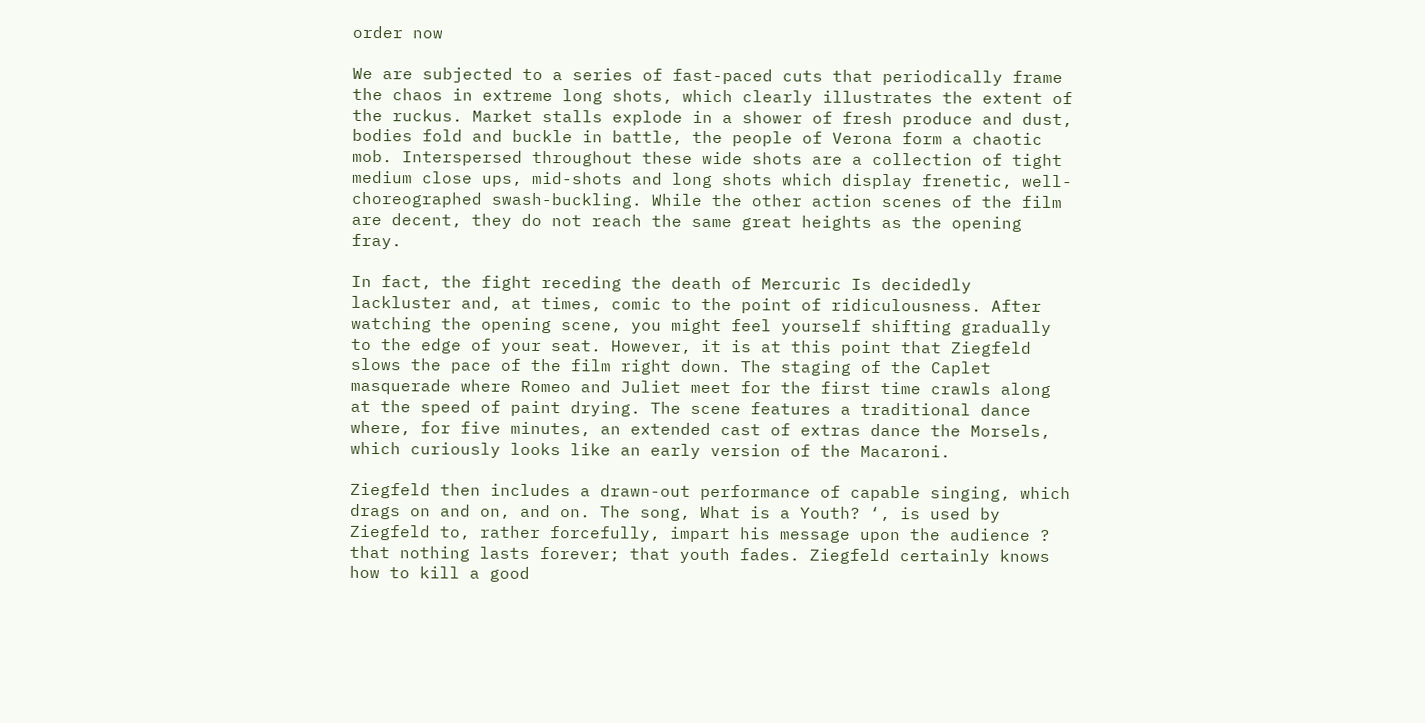order now

We are subjected to a series of fast-paced cuts that periodically frame the chaos in extreme long shots, which clearly illustrates the extent of the ruckus. Market stalls explode in a shower of fresh produce and dust, bodies fold and buckle in battle, the people of Verona form a chaotic mob. Interspersed throughout these wide shots are a collection of tight medium close ups, mid-shots and long shots which display frenetic, well- choreographed swash-buckling. While the other action scenes of the film are decent, they do not reach the same great heights as the opening fray.

In fact, the fight receding the death of Mercuric Is decidedly lackluster and, at times, comic to the point of ridiculousness. After watching the opening scene, you might feel yourself shifting gradually to the edge of your seat. However, it is at this point that Ziegfeld slows the pace of the film right down. The staging of the Caplet masquerade where Romeo and Juliet meet for the first time crawls along at the speed of paint drying. The scene features a traditional dance where, for five minutes, an extended cast of extras dance the Morsels, which curiously looks like an early version of the Macaroni.

Ziegfeld then includes a drawn-out performance of capable singing, which drags on and on, and on. The song, What is a Youth? ‘, is used by Ziegfeld to, rather forcefully, impart his message upon the audience ? that nothing lasts forever; that youth fades. Ziegfeld certainly knows how to kill a good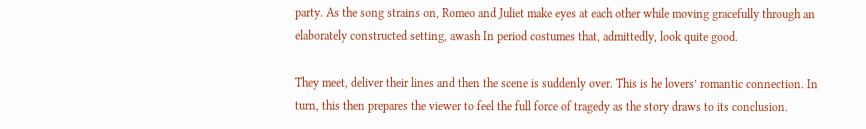party. As the song strains on, Romeo and Juliet make eyes at each other while moving gracefully through an elaborately constructed setting, awash In period costumes that, admittedly, look quite good.

They meet, deliver their lines and then the scene is suddenly over. This is he lovers’ romantic connection. In turn, this then prepares the viewer to feel the full force of tragedy as the story draws to its conclusion.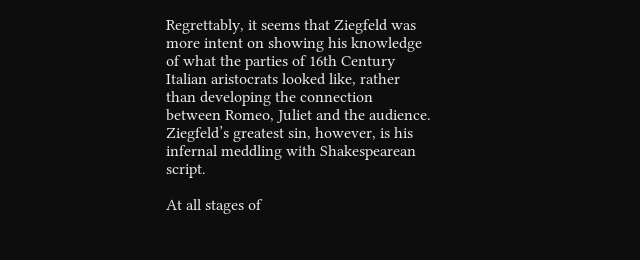Regrettably, it seems that Ziegfeld was more intent on showing his knowledge of what the parties of 16th Century Italian aristocrats looked like, rather than developing the connection between Romeo, Juliet and the audience. Ziegfeld’s greatest sin, however, is his infernal meddling with Shakespearean script.

At all stages of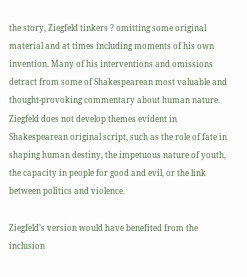the story, Ziegfeld tinkers ? omitting some original material and at times including moments of his own invention. Many of his interventions and omissions detract from some of Shakespearean most valuable and thought-provoking commentary about human nature. Ziegfeld does not develop themes evident in Shakespearean original script, such as the role of fate in shaping human destiny, the impetuous nature of youth, the capacity in people for good and evil, or the link between politics and violence.

Ziegfeld’s version would have benefited from the inclusion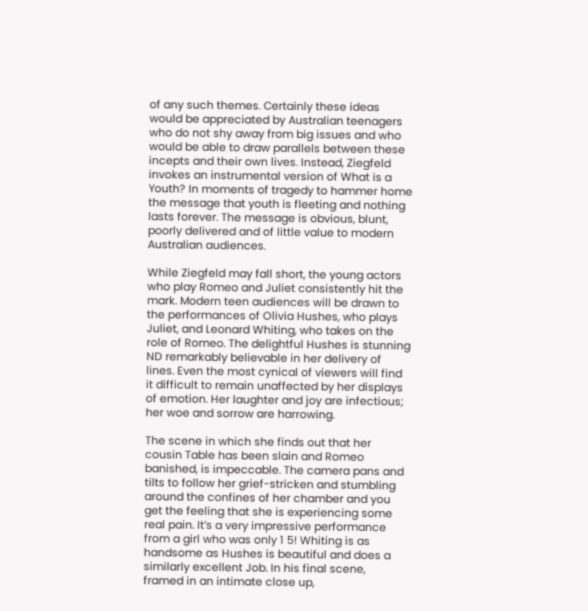of any such themes. Certainly these ideas would be appreciated by Australian teenagers who do not shy away from big issues and who would be able to draw parallels between these incepts and their own lives. Instead, Ziegfeld invokes an instrumental version of What is a Youth? In moments of tragedy to hammer home the message that youth is fleeting and nothing lasts forever. The message is obvious, blunt, poorly delivered and of little value to modern Australian audiences.

While Ziegfeld may fall short, the young actors who play Romeo and Juliet consistently hit the mark. Modern teen audiences will be drawn to the performances of Olivia Hushes, who plays Juliet, and Leonard Whiting, who takes on the role of Romeo. The delightful Hushes is stunning ND remarkably believable in her delivery of lines. Even the most cynical of viewers will find it difficult to remain unaffected by her displays of emotion. Her laughter and joy are infectious; her woe and sorrow are harrowing.

The scene in which she finds out that her cousin Table has been slain and Romeo banished, is impeccable. The camera pans and tilts to follow her grief-stricken and stumbling around the confines of her chamber and you get the feeling that she is experiencing some real pain. It’s a very impressive performance from a girl who was only 1 5! Whiting is as handsome as Hushes is beautiful and does a similarly excellent Job. In his final scene, framed in an intimate close up,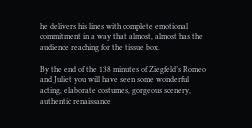he delivers his lines with complete emotional commitment in a way that almost, almost has the audience reaching for the tissue box.

By the end of the 138 minutes of Ziegfeld’s Romeo and Juliet you will have seen some wonderful acting, elaborate costumes, gorgeous scenery, authentic renaissance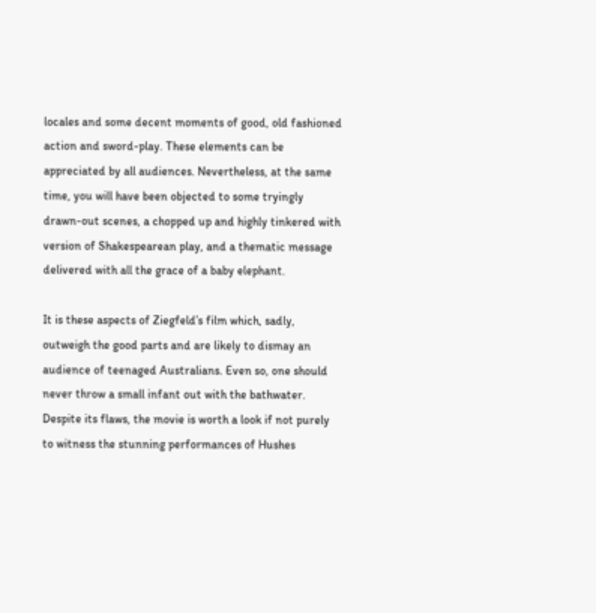locales and some decent moments of good, old fashioned action and sword-play. These elements can be appreciated by all audiences. Nevertheless, at the same time, you will have been objected to some tryingly drawn-out scenes, a chopped up and highly tinkered with version of Shakespearean play, and a thematic message delivered with all the grace of a baby elephant.

It is these aspects of Ziegfeld’s film which, sadly, outweigh the good parts and are likely to dismay an audience of teenaged Australians. Even so, one should never throw a small infant out with the bathwater. Despite its flaws, the movie is worth a look if not purely to witness the stunning performances of Hushes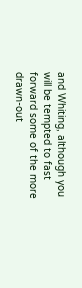and Whiting, although you will be tempted to fast forward some of the more drawn-out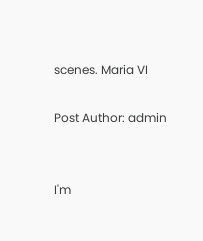scenes. Maria VI

Post Author: admin


I'm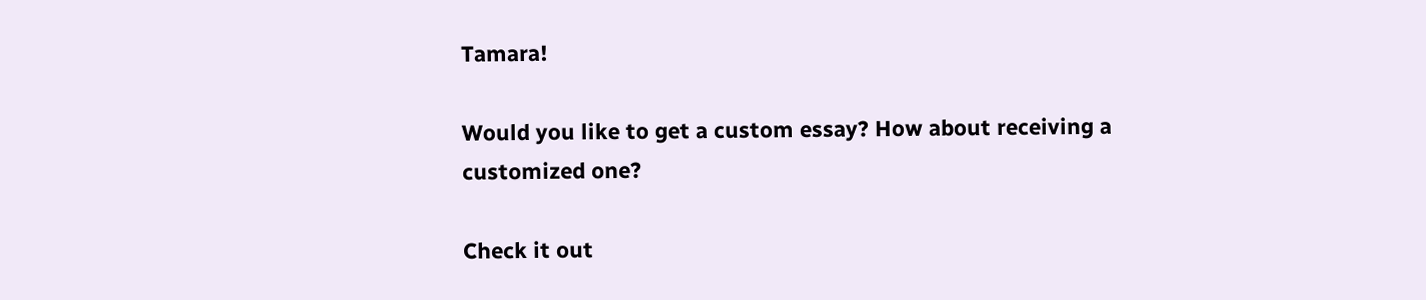Tamara!

Would you like to get a custom essay? How about receiving a customized one?

Check it out